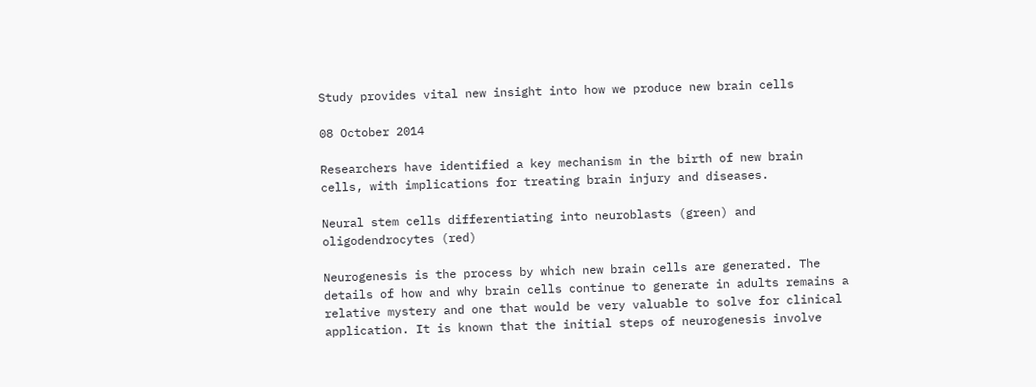Study provides vital new insight into how we produce new brain cells

08 October 2014

Researchers have identified a key mechanism in the birth of new brain cells, with implications for treating brain injury and diseases.

Neural stem cells differentiating into neuroblasts (green) and oligodendrocytes (red)

Neurogenesis is the process by which new brain cells are generated. The details of how and why brain cells continue to generate in adults remains a relative mystery and one that would be very valuable to solve for clinical application. It is known that the initial steps of neurogenesis involve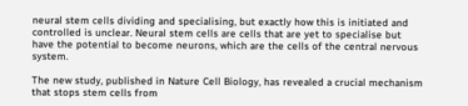neural stem cells dividing and specialising, but exactly how this is initiated and controlled is unclear. Neural stem cells are cells that are yet to specialise but have the potential to become neurons, which are the cells of the central nervous system.

The new study, published in Nature Cell Biology, has revealed a crucial mechanism that stops stem cells from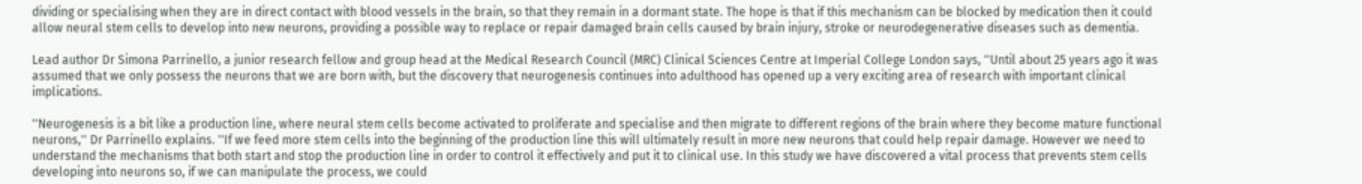dividing or specialising when they are in direct contact with blood vessels in the brain, so that they remain in a dormant state. The hope is that if this mechanism can be blocked by medication then it could allow neural stem cells to develop into new neurons, providing a possible way to replace or repair damaged brain cells caused by brain injury, stroke or neurodegenerative diseases such as dementia.

Lead author Dr Simona Parrinello, a junior research fellow and group head at the Medical Research Council (MRC) Clinical Sciences Centre at Imperial College London says, ''Until about 25 years ago it was assumed that we only possess the neurons that we are born with, but the discovery that neurogenesis continues into adulthood has opened up a very exciting area of research with important clinical implications.

''Neurogenesis is a bit like a production line, where neural stem cells become activated to proliferate and specialise and then migrate to different regions of the brain where they become mature functional neurons,'' Dr Parrinello explains. ''If we feed more stem cells into the beginning of the production line this will ultimately result in more new neurons that could help repair damage. However we need to understand the mechanisms that both start and stop the production line in order to control it effectively and put it to clinical use. In this study we have discovered a vital process that prevents stem cells developing into neurons so, if we can manipulate the process, we could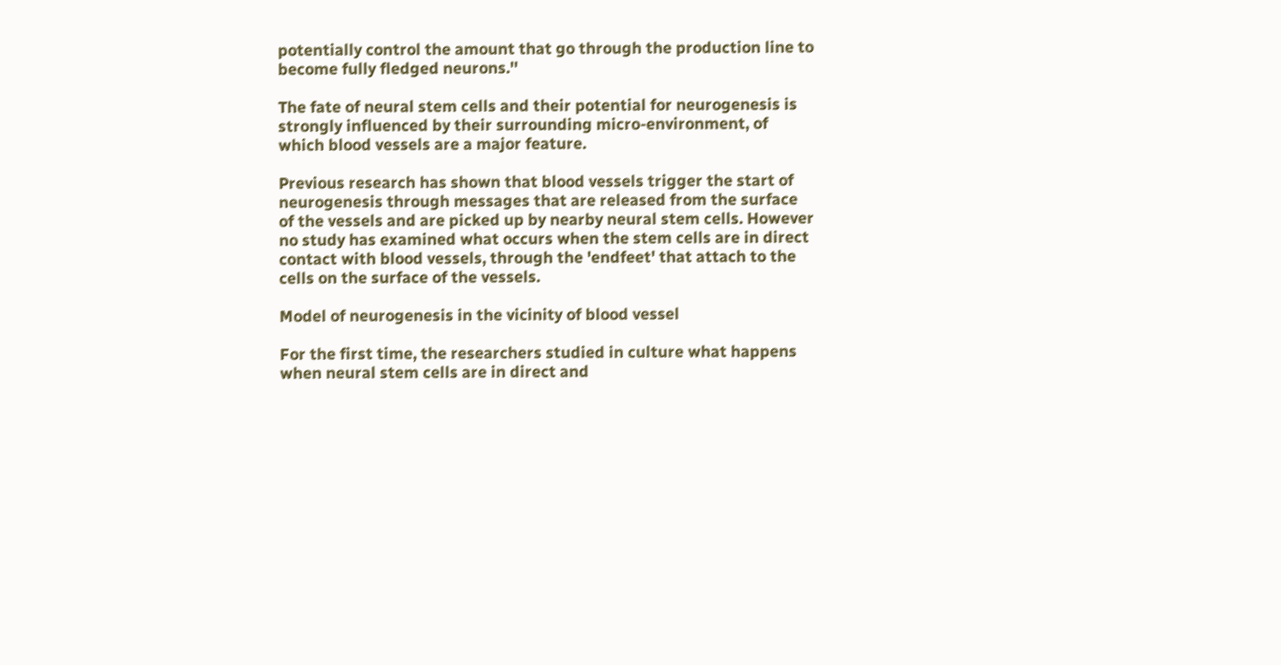potentially control the amount that go through the production line to become fully fledged neurons.''

The fate of neural stem cells and their potential for neurogenesis is strongly influenced by their surrounding micro-environment, of which blood vessels are a major feature.

Previous research has shown that blood vessels trigger the start of neurogenesis through messages that are released from the surface of the vessels and are picked up by nearby neural stem cells. However no study has examined what occurs when the stem cells are in direct contact with blood vessels, through the 'endfeet' that attach to the cells on the surface of the vessels.

Model of neurogenesis in the vicinity of blood vessel

For the first time, the researchers studied in culture what happens when neural stem cells are in direct and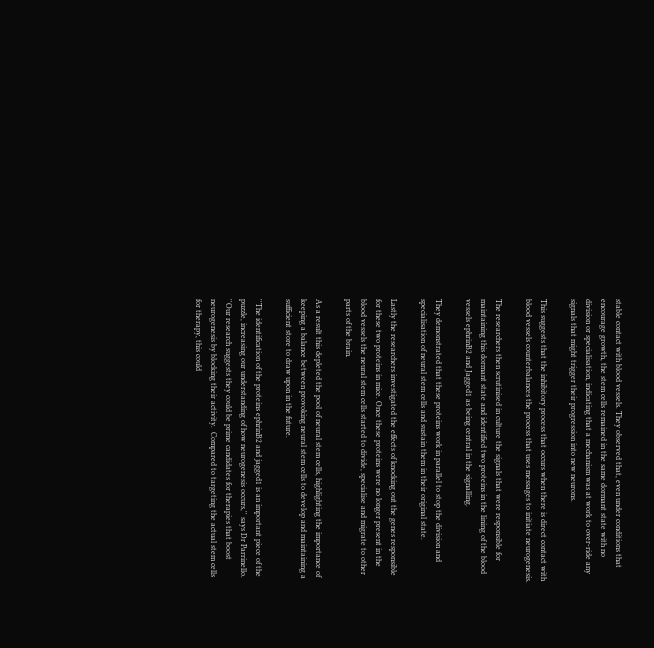stable contact with blood vessels. They observed that, even under conditions that encourage growth, the stem cells remained in the same dormant state with no division or specialisation, indicating that a mechanism was at work to over-ride any signals that might trigger their progression into new neurons.

This suggests that the inhibitory process that occurs when there is direct contact with blood vessels counterbalances the process that uses messages to initiate neurogenesis.

The researchers then scrutinised in culture the signals that were responsible for maintaining this dormant state and identified two proteins in the lining of the blood vessels ephrinB2 and Jagged1 as being central in the signalling.

They demonstrated that these proteins work in parallel to stop the division and specialisation of neural stem cells and sustain them in their original state.

Lastly the researchers investigated the effects of knocking out the genes responsible for these two proteins in mice. Once these proteins were no longer present in the blood vessels the neural stem cells started to divide, specialise and migrate to other parts of the brain.

As a result this depleted the pool of neural stem cells, highlighting the importance of keeping a balance between provoking neural stem cells to develop and maintaining a sufficient store to draw upon in the future.

''The identification of the proteins ephrinB2 and jagged1 is an important piece of the puzzle, increasing our understanding of how neurogenesis occurs,'' says Dr Parrinello. ''Our research suggests they could be prime candidates for therapies that boost neurogenesis by blocking their activity.  Compared to targeting the actual stem cells for therapy, this could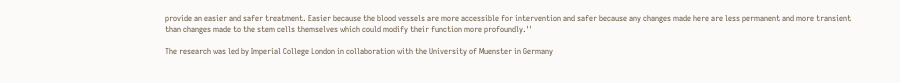provide an easier and safer treatment. Easier because the blood vessels are more accessible for intervention and safer because any changes made here are less permanent and more transient than changes made to the stem cells themselves which could modify their function more profoundly.''

The research was led by Imperial College London in collaboration with the University of Muenster in Germany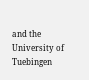and the University of Tuebingen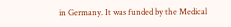in Germany. It was funded by the Medical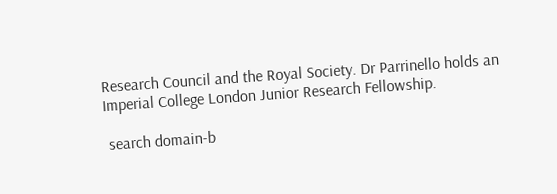Research Council and the Royal Society. Dr Parrinello holds an Imperial College London Junior Research Fellowship.

 search domain-b